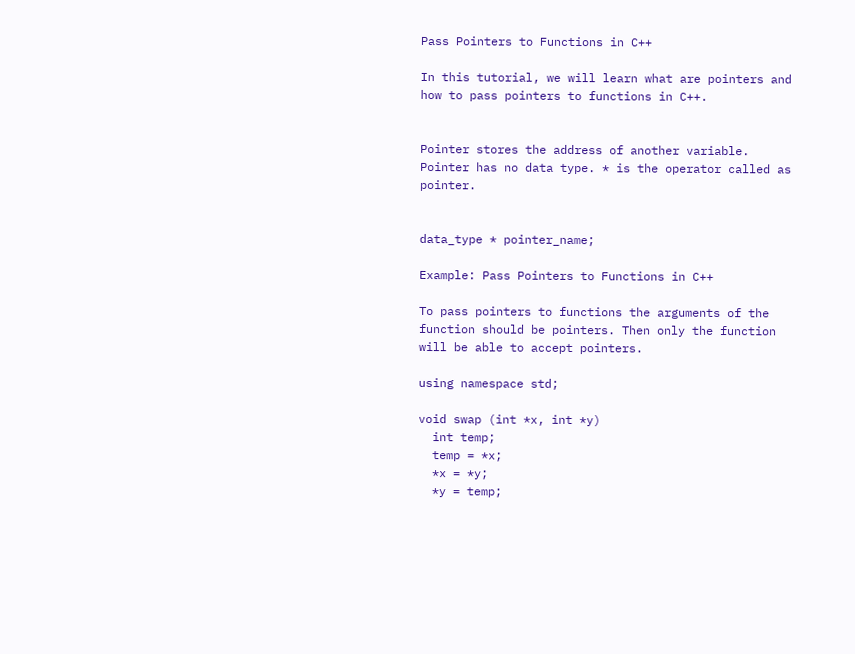Pass Pointers to Functions in C++

In this tutorial, we will learn what are pointers and how to pass pointers to functions in C++.


Pointer stores the address of another variable. Pointer has no data type. * is the operator called as pointer.


data_type * pointer_name;

Example: Pass Pointers to Functions in C++

To pass pointers to functions the arguments of the function should be pointers. Then only the function will be able to accept pointers.

using namespace std;

void swap (int *x, int *y)
  int temp;
  temp = *x;
  *x = *y;
  *y = temp;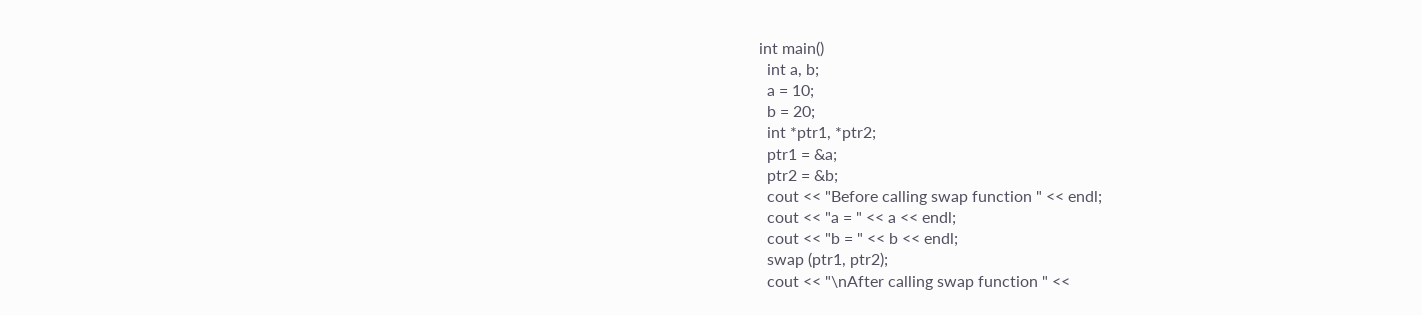int main()
  int a, b;
  a = 10;
  b = 20;
  int *ptr1, *ptr2;
  ptr1 = &a;
  ptr2 = &b;
  cout << "Before calling swap function " << endl;
  cout << "a = " << a << endl;
  cout << "b = " << b << endl;
  swap (ptr1, ptr2);
  cout << "\nAfter calling swap function " <<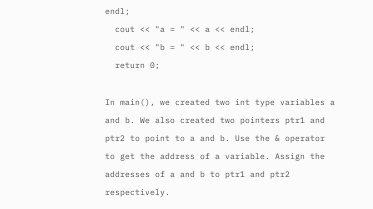endl;
  cout << "a = " << a << endl;
  cout << "b = " << b << endl;
  return 0;

In main(), we created two int type variables a and b. We also created two pointers ptr1 and ptr2 to point to a and b. Use the & operator to get the address of a variable. Assign the addresses of a and b to ptr1 and ptr2 respectively.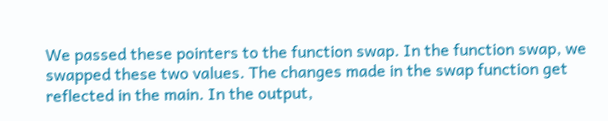We passed these pointers to the function swap. In the function swap, we swapped these two values. The changes made in the swap function get reflected in the main. In the output,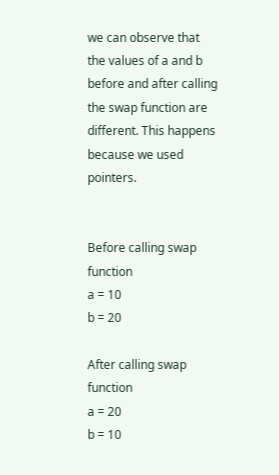we can observe that the values of a and b before and after calling the swap function are different. This happens because we used pointers.


Before calling swap function
a = 10
b = 20

After calling swap function
a = 20
b = 10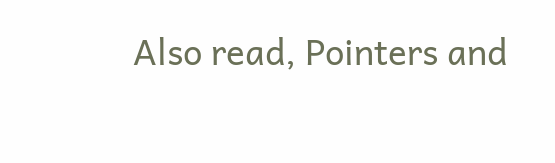Also read, Pointers and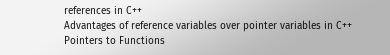references in C++
Advantages of reference variables over pointer variables in C++
Pointers to Functions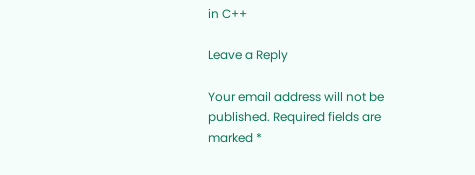in C++

Leave a Reply

Your email address will not be published. Required fields are marked *